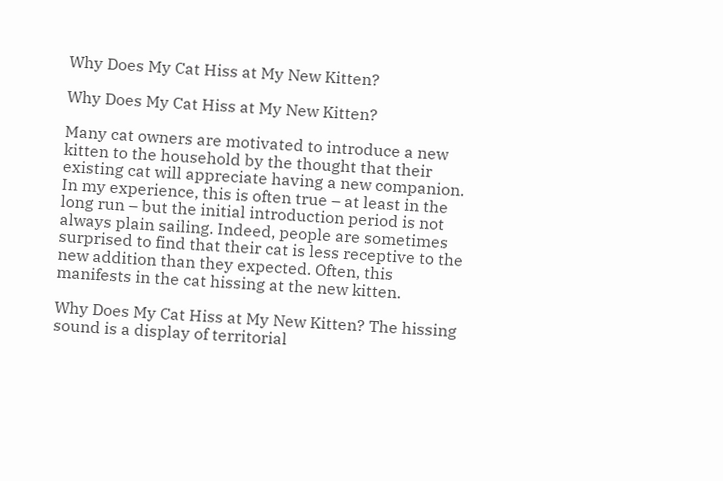Why Does My Cat Hiss at My New Kitten?

Why Does My Cat Hiss at My New Kitten?

Many cat owners are motivated to introduce a new kitten to the household by the thought that their existing cat will appreciate having a new companion. In my experience, this is often true – at least in the long run – but the initial introduction period is not always plain sailing. Indeed, people are sometimes surprised to find that their cat is less receptive to the new addition than they expected. Often, this manifests in the cat hissing at the new kitten.

Why Does My Cat Hiss at My New Kitten? The hissing sound is a display of territorial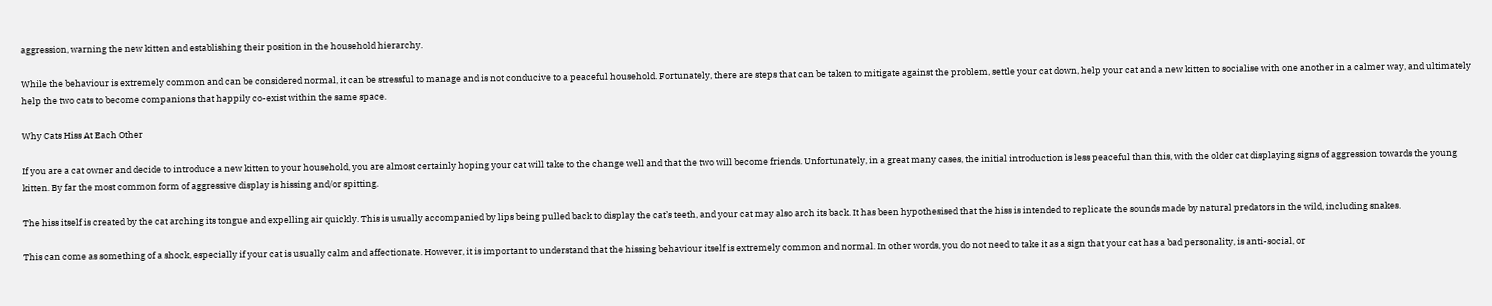aggression, warning the new kitten and establishing their position in the household hierarchy.

While the behaviour is extremely common and can be considered normal, it can be stressful to manage and is not conducive to a peaceful household. Fortunately, there are steps that can be taken to mitigate against the problem, settle your cat down, help your cat and a new kitten to socialise with one another in a calmer way, and ultimately help the two cats to become companions that happily co-exist within the same space.

Why Cats Hiss At Each Other

If you are a cat owner and decide to introduce a new kitten to your household, you are almost certainly hoping your cat will take to the change well and that the two will become friends. Unfortunately, in a great many cases, the initial introduction is less peaceful than this, with the older cat displaying signs of aggression towards the young kitten. By far the most common form of aggressive display is hissing and/or spitting.

The hiss itself is created by the cat arching its tongue and expelling air quickly. This is usually accompanied by lips being pulled back to display the cat’s teeth, and your cat may also arch its back. It has been hypothesised that the hiss is intended to replicate the sounds made by natural predators in the wild, including snakes.

This can come as something of a shock, especially if your cat is usually calm and affectionate. However, it is important to understand that the hissing behaviour itself is extremely common and normal. In other words, you do not need to take it as a sign that your cat has a bad personality, is anti-social, or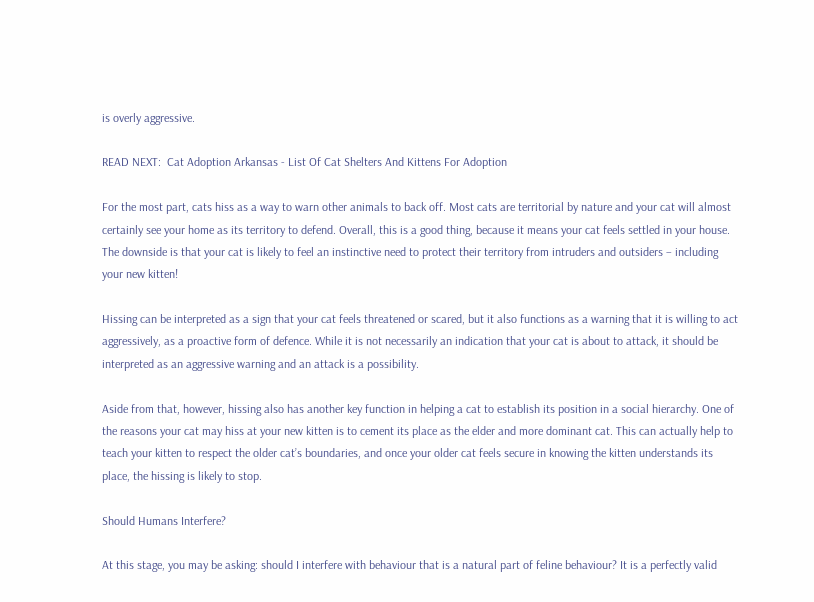is overly aggressive.

READ NEXT:  Cat Adoption Arkansas - List Of Cat Shelters And Kittens For Adoption

For the most part, cats hiss as a way to warn other animals to back off. Most cats are territorial by nature and your cat will almost certainly see your home as its territory to defend. Overall, this is a good thing, because it means your cat feels settled in your house. The downside is that your cat is likely to feel an instinctive need to protect their territory from intruders and outsiders – including your new kitten!

Hissing can be interpreted as a sign that your cat feels threatened or scared, but it also functions as a warning that it is willing to act aggressively, as a proactive form of defence. While it is not necessarily an indication that your cat is about to attack, it should be interpreted as an aggressive warning and an attack is a possibility.

Aside from that, however, hissing also has another key function in helping a cat to establish its position in a social hierarchy. One of the reasons your cat may hiss at your new kitten is to cement its place as the elder and more dominant cat. This can actually help to teach your kitten to respect the older cat’s boundaries, and once your older cat feels secure in knowing the kitten understands its place, the hissing is likely to stop.

Should Humans Interfere?

At this stage, you may be asking: should I interfere with behaviour that is a natural part of feline behaviour? It is a perfectly valid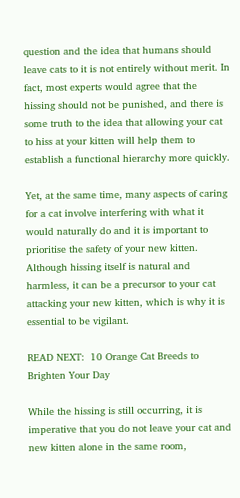question and the idea that humans should leave cats to it is not entirely without merit. In fact, most experts would agree that the hissing should not be punished, and there is some truth to the idea that allowing your cat to hiss at your kitten will help them to establish a functional hierarchy more quickly.

Yet, at the same time, many aspects of caring for a cat involve interfering with what it would naturally do and it is important to prioritise the safety of your new kitten. Although hissing itself is natural and harmless, it can be a precursor to your cat attacking your new kitten, which is why it is essential to be vigilant.

READ NEXT:  10 Orange Cat Breeds to Brighten Your Day

While the hissing is still occurring, it is imperative that you do not leave your cat and new kitten alone in the same room,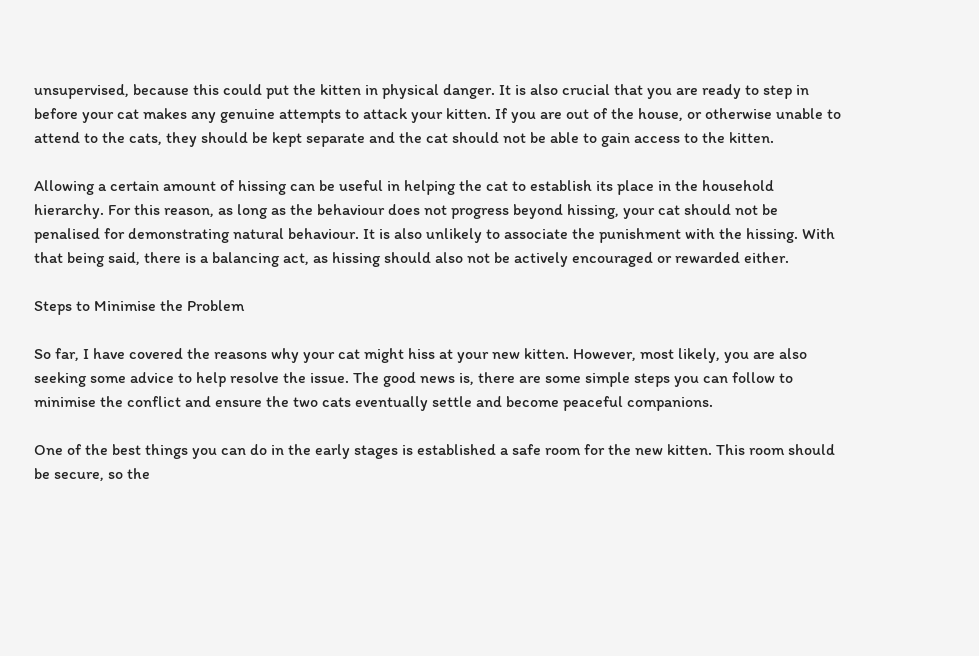unsupervised, because this could put the kitten in physical danger. It is also crucial that you are ready to step in before your cat makes any genuine attempts to attack your kitten. If you are out of the house, or otherwise unable to attend to the cats, they should be kept separate and the cat should not be able to gain access to the kitten.

Allowing a certain amount of hissing can be useful in helping the cat to establish its place in the household hierarchy. For this reason, as long as the behaviour does not progress beyond hissing, your cat should not be penalised for demonstrating natural behaviour. It is also unlikely to associate the punishment with the hissing. With that being said, there is a balancing act, as hissing should also not be actively encouraged or rewarded either.

Steps to Minimise the Problem

So far, I have covered the reasons why your cat might hiss at your new kitten. However, most likely, you are also seeking some advice to help resolve the issue. The good news is, there are some simple steps you can follow to minimise the conflict and ensure the two cats eventually settle and become peaceful companions.

One of the best things you can do in the early stages is established a safe room for the new kitten. This room should be secure, so the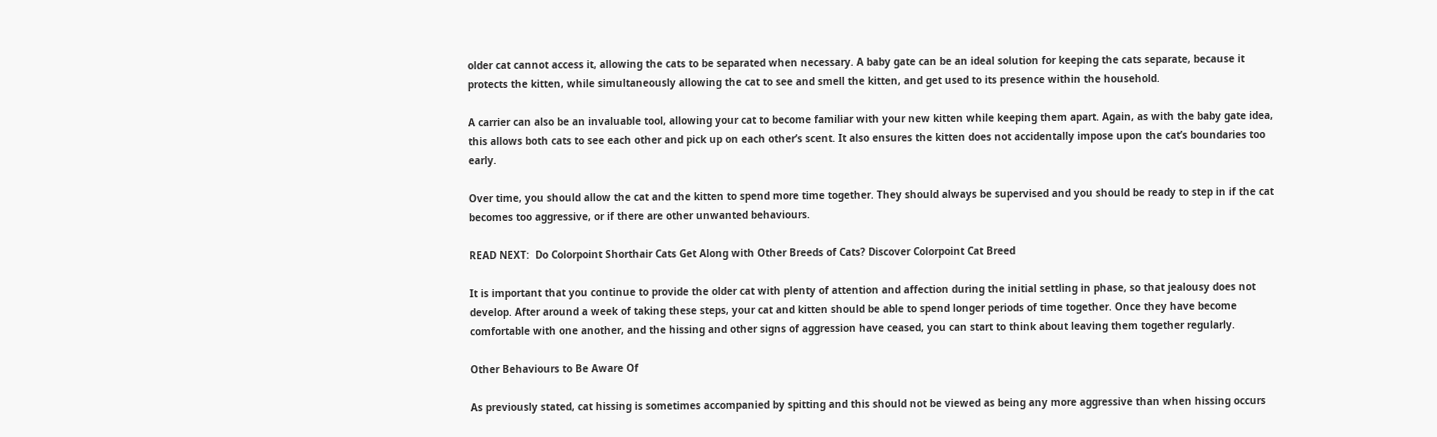older cat cannot access it, allowing the cats to be separated when necessary. A baby gate can be an ideal solution for keeping the cats separate, because it protects the kitten, while simultaneously allowing the cat to see and smell the kitten, and get used to its presence within the household.

A carrier can also be an invaluable tool, allowing your cat to become familiar with your new kitten while keeping them apart. Again, as with the baby gate idea, this allows both cats to see each other and pick up on each other’s scent. It also ensures the kitten does not accidentally impose upon the cat’s boundaries too early.

Over time, you should allow the cat and the kitten to spend more time together. They should always be supervised and you should be ready to step in if the cat becomes too aggressive, or if there are other unwanted behaviours.

READ NEXT:  Do Colorpoint Shorthair Cats Get Along with Other Breeds of Cats? Discover Colorpoint Cat Breed

It is important that you continue to provide the older cat with plenty of attention and affection during the initial settling in phase, so that jealousy does not develop. After around a week of taking these steps, your cat and kitten should be able to spend longer periods of time together. Once they have become comfortable with one another, and the hissing and other signs of aggression have ceased, you can start to think about leaving them together regularly.

Other Behaviours to Be Aware Of

As previously stated, cat hissing is sometimes accompanied by spitting and this should not be viewed as being any more aggressive than when hissing occurs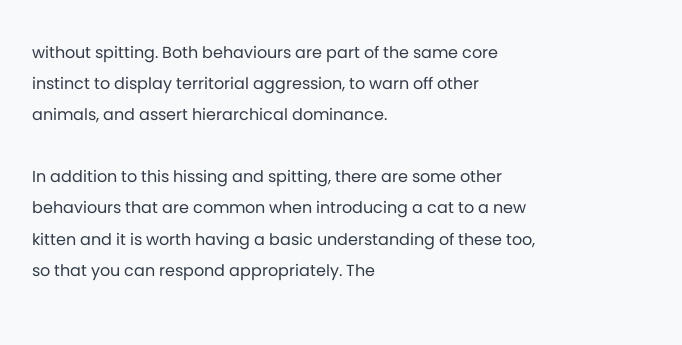without spitting. Both behaviours are part of the same core instinct to display territorial aggression, to warn off other animals, and assert hierarchical dominance.

In addition to this hissing and spitting, there are some other behaviours that are common when introducing a cat to a new kitten and it is worth having a basic understanding of these too, so that you can respond appropriately. The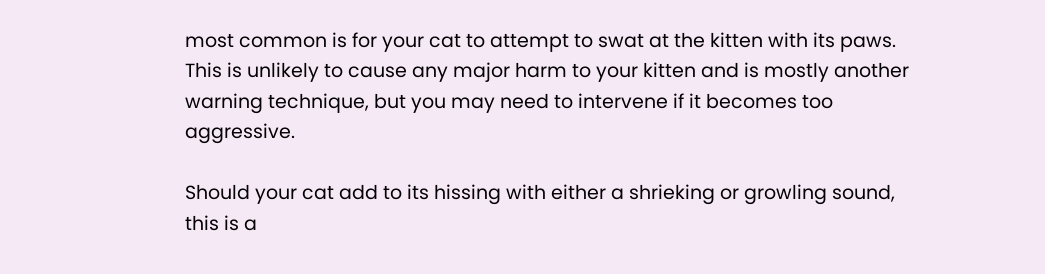most common is for your cat to attempt to swat at the kitten with its paws. This is unlikely to cause any major harm to your kitten and is mostly another warning technique, but you may need to intervene if it becomes too aggressive.

Should your cat add to its hissing with either a shrieking or growling sound, this is a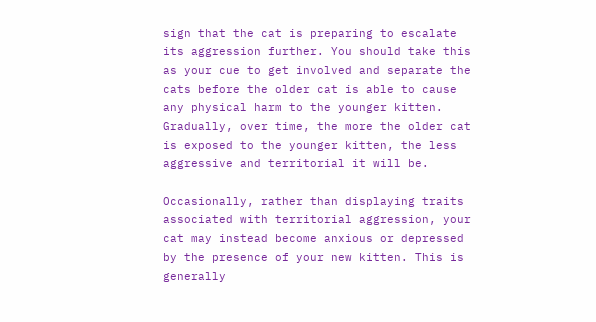sign that the cat is preparing to escalate its aggression further. You should take this as your cue to get involved and separate the cats before the older cat is able to cause any physical harm to the younger kitten. Gradually, over time, the more the older cat is exposed to the younger kitten, the less aggressive and territorial it will be.

Occasionally, rather than displaying traits associated with territorial aggression, your cat may instead become anxious or depressed by the presence of your new kitten. This is generally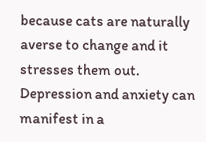because cats are naturally averse to change and it stresses them out. Depression and anxiety can manifest in a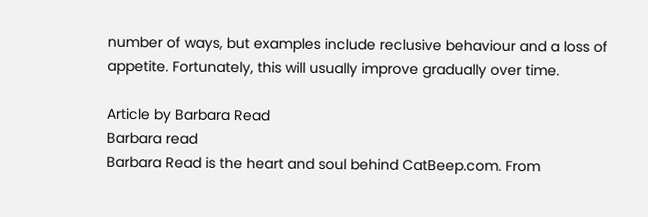number of ways, but examples include reclusive behaviour and a loss of appetite. Fortunately, this will usually improve gradually over time.

Article by Barbara Read
Barbara read
Barbara Read is the heart and soul behind CatBeep.com. From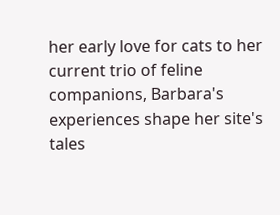her early love for cats to her current trio of feline companions, Barbara's experiences shape her site's tales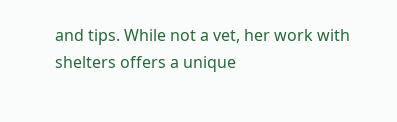and tips. While not a vet, her work with shelters offers a unique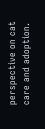perspective on cat care and adoption.